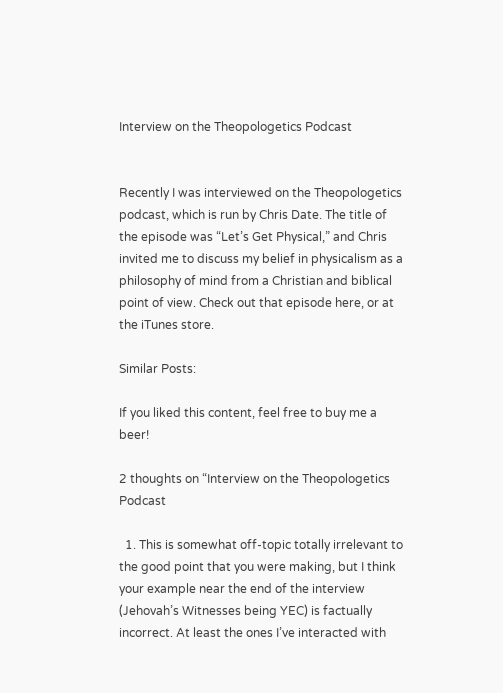Interview on the Theopologetics Podcast


Recently I was interviewed on the Theopologetics podcast, which is run by Chris Date. The title of the episode was “Let’s Get Physical,” and Chris invited me to discuss my belief in physicalism as a philosophy of mind from a Christian and biblical point of view. Check out that episode here, or at the iTunes store.

Similar Posts:

If you liked this content, feel free to buy me a beer!

2 thoughts on “Interview on the Theopologetics Podcast

  1. This is somewhat off-topic totally irrelevant to the good point that you were making, but I think your example near the end of the interview (Jehovah’s Witnesses being YEC) is factually incorrect. At least the ones I’ve interacted with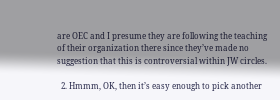are OEC and I presume they are following the teaching of their organization there since they’ve made no suggestion that this is controversial within JW circles.

  2. Hmmm, OK, then it’s easy enough to pick another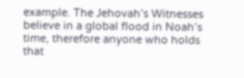example. The Jehovah’s Witnesses believe in a global flood in Noah’s time, therefore anyone who holds that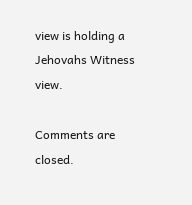view is holding a Jehovahs Witness view.

Comments are closed.